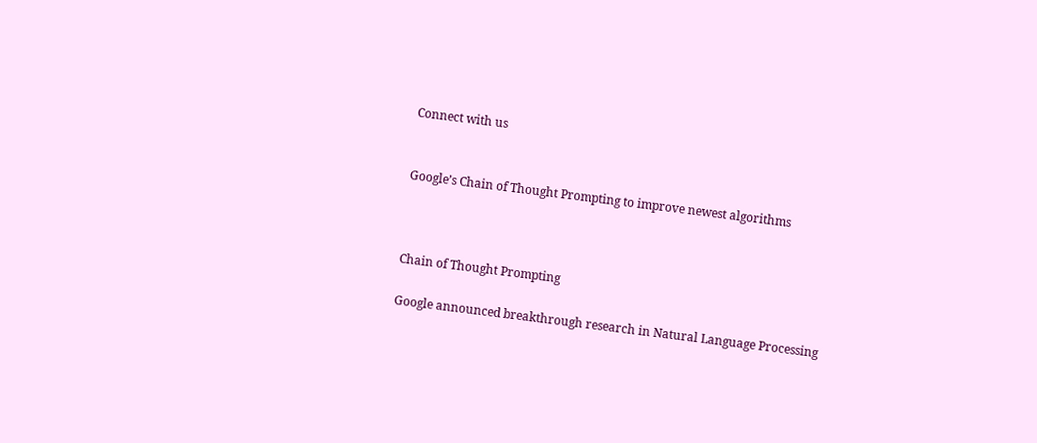Connect with us


Google’s Chain of Thought Prompting to improve newest algorithms



Chain of Thought Prompting

Google announced breakthrough research in Natural Language Processing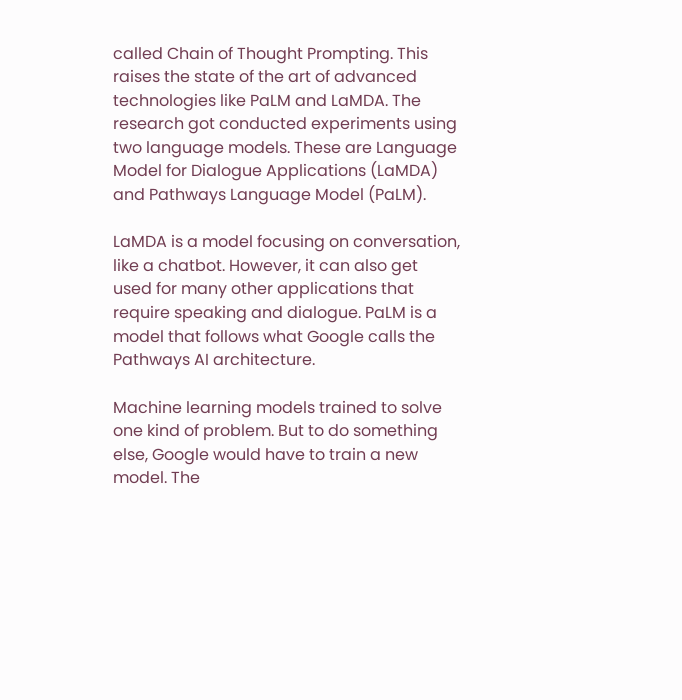called Chain of Thought Prompting. This raises the state of the art of advanced technologies like PaLM and LaMDA. The research got conducted experiments using two language models. These are Language Model for Dialogue Applications (LaMDA) and Pathways Language Model (PaLM).

LaMDA is a model focusing on conversation, like a chatbot. However, it can also get used for many other applications that require speaking and dialogue. PaLM is a model that follows what Google calls the Pathways AI architecture.

Machine learning models trained to solve one kind of problem. But to do something else, Google would have to train a new model. The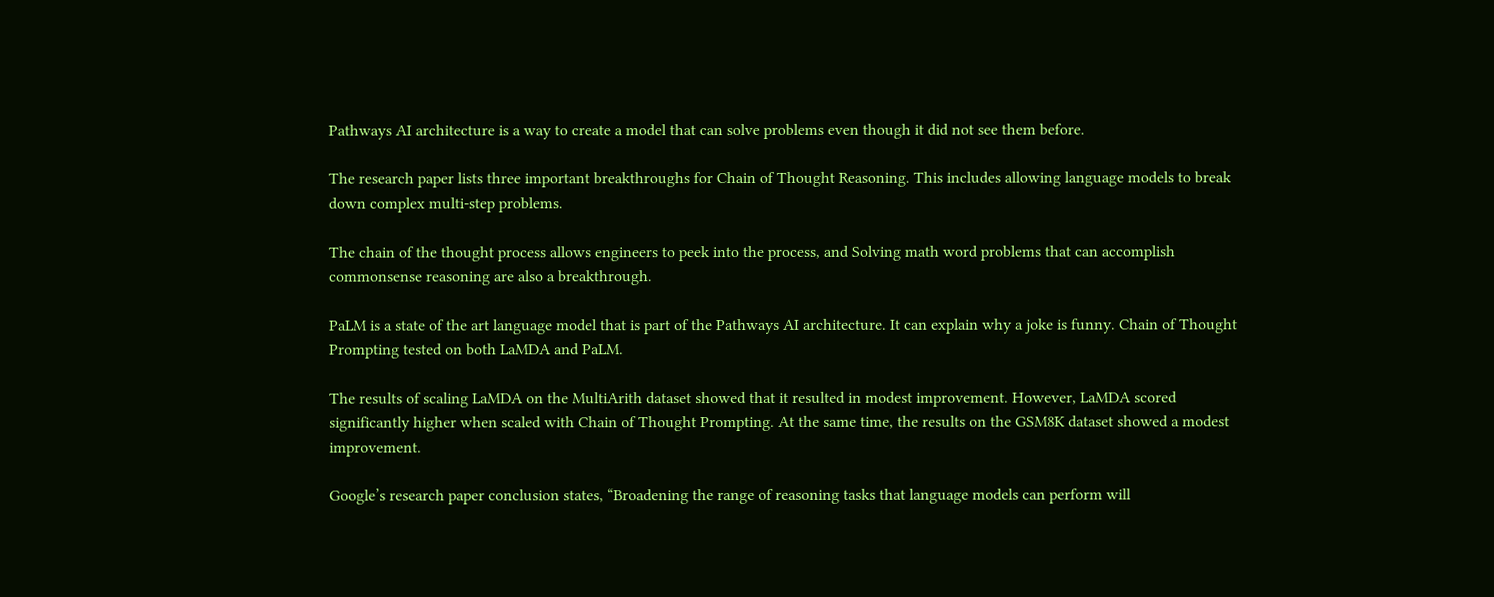Pathways AI architecture is a way to create a model that can solve problems even though it did not see them before.

The research paper lists three important breakthroughs for Chain of Thought Reasoning. This includes allowing language models to break down complex multi-step problems.

The chain of the thought process allows engineers to peek into the process, and Solving math word problems that can accomplish commonsense reasoning are also a breakthrough.

PaLM is a state of the art language model that is part of the Pathways AI architecture. It can explain why a joke is funny. Chain of Thought Prompting tested on both LaMDA and PaLM.

The results of scaling LaMDA on the MultiArith dataset showed that it resulted in modest improvement. However, LaMDA scored significantly higher when scaled with Chain of Thought Prompting. At the same time, the results on the GSM8K dataset showed a modest improvement.

Google’s research paper conclusion states, “Broadening the range of reasoning tasks that language models can perform will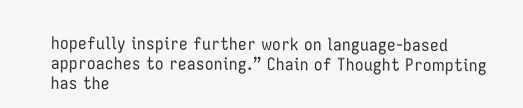hopefully inspire further work on language-based approaches to reasoning.” Chain of Thought Prompting has the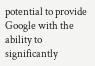potential to provide Google with the ability to significantly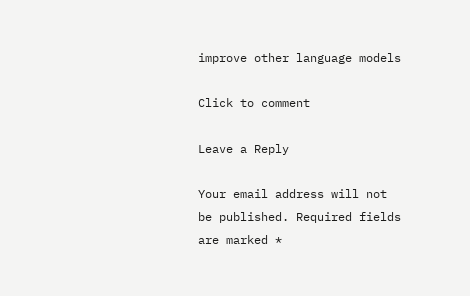improve other language models

Click to comment

Leave a Reply

Your email address will not be published. Required fields are marked *